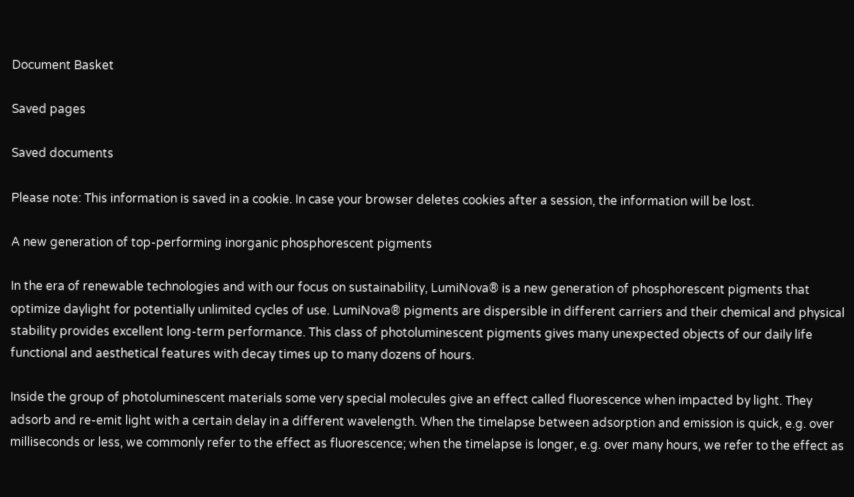Document Basket

Saved pages

Saved documents

Please note: This information is saved in a cookie. In case your browser deletes cookies after a session, the information will be lost.

A new generation of top-performing inorganic phosphorescent pigments

In the era of renewable technologies and with our focus on sustainability, LumiNova® is a new generation of phosphorescent pigments that optimize daylight for potentially unlimited cycles of use. LumiNova® pigments are dispersible in different carriers and their chemical and physical stability provides excellent long-term performance. This class of photoluminescent pigments gives many unexpected objects of our daily life functional and aesthetical features with decay times up to many dozens of hours.

Inside the group of photoluminescent materials some very special molecules give an effect called fluorescence when impacted by light. They adsorb and re-emit light with a certain delay in a different wavelength. When the timelapse between adsorption and emission is quick, e.g. over milliseconds or less, we commonly refer to the effect as fluorescence; when the timelapse is longer, e.g. over many hours, we refer to the effect as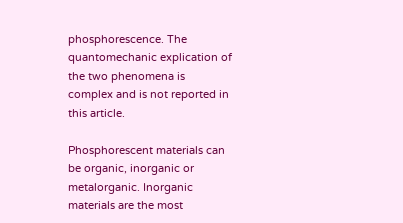phosphorescence. The quantomechanic explication of the two phenomena is complex and is not reported in this article.

Phosphorescent materials can be organic, inorganic or metalorganic. Inorganic materials are the most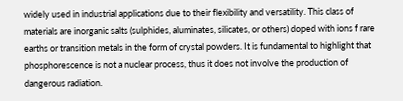widely used in industrial applications due to their flexibility and versatility. This class of materials are inorganic salts (sulphides, aluminates, silicates, or others) doped with ions f rare earths or transition metals in the form of crystal powders. It is fundamental to highlight that phosphorescence is not a nuclear process, thus it does not involve the production of dangerous radiation.